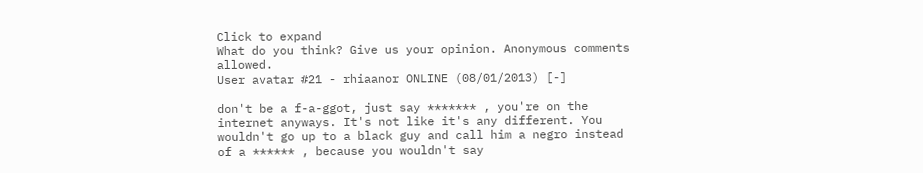Click to expand
What do you think? Give us your opinion. Anonymous comments allowed.
User avatar #21 - rhiaanor ONLINE (08/01/2013) [-]

don't be a f-a-ggot, just say ******* , you're on the internet anyways. It's not like it's any different. You wouldn't go up to a black guy and call him a negro instead of a ****** , because you wouldn't say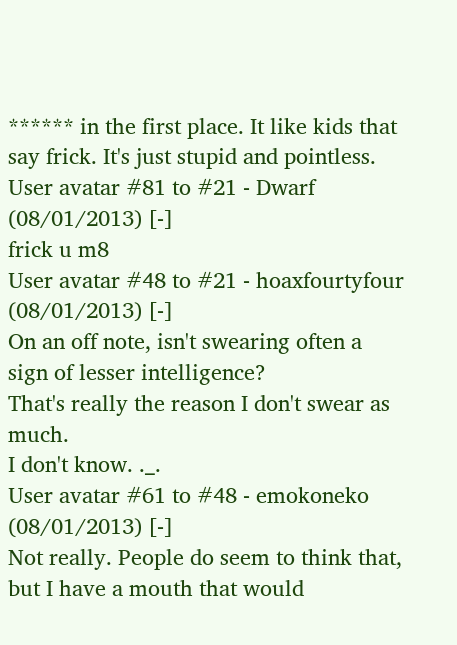****** in the first place. It like kids that say frick. It's just stupid and pointless.
User avatar #81 to #21 - Dwarf (08/01/2013) [-]
frick u m8
User avatar #48 to #21 - hoaxfourtyfour (08/01/2013) [-]
On an off note, isn't swearing often a sign of lesser intelligence?
That's really the reason I don't swear as much.
I don't know. ._.
User avatar #61 to #48 - emokoneko (08/01/2013) [-]
Not really. People do seem to think that, but I have a mouth that would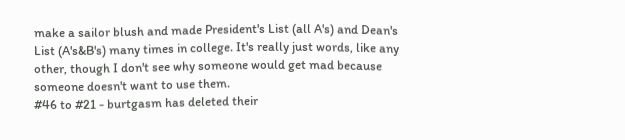make a sailor blush and made President's List (all A's) and Dean's List (A's&B's) many times in college. It's really just words, like any other, though I don't see why someone would get mad because someone doesn't want to use them.
#46 to #21 - burtgasm has deleted their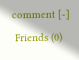comment [-]
 Friends (0)